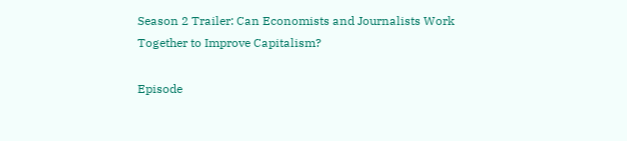Season 2 Trailer: Can Economists and Journalists Work Together to Improve Capitalism?

Episode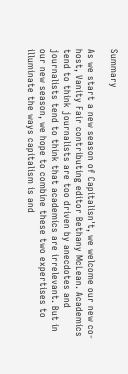Summary

As we start a new season of Capitalisn't, we welcome our new co-host, Vanity Fair contributing editor Bethany McLean. Academics tend to think journalists are too driven by anecdotes and journalists tend to think that academics are irrelevant. But in our new season, we hope to combine these two expertises to illuminate the ways capitalism is and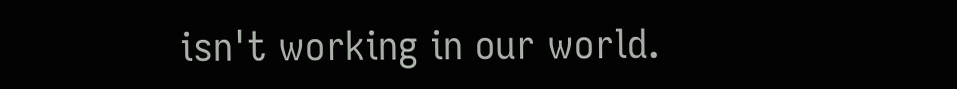isn't working in our world.